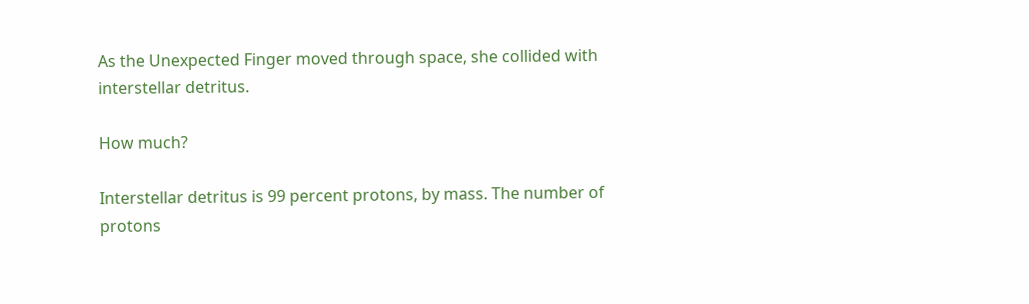As the Unexpected Finger moved through space, she collided with interstellar detritus.

How much?

Interstellar detritus is 99 percent protons, by mass. The number of protons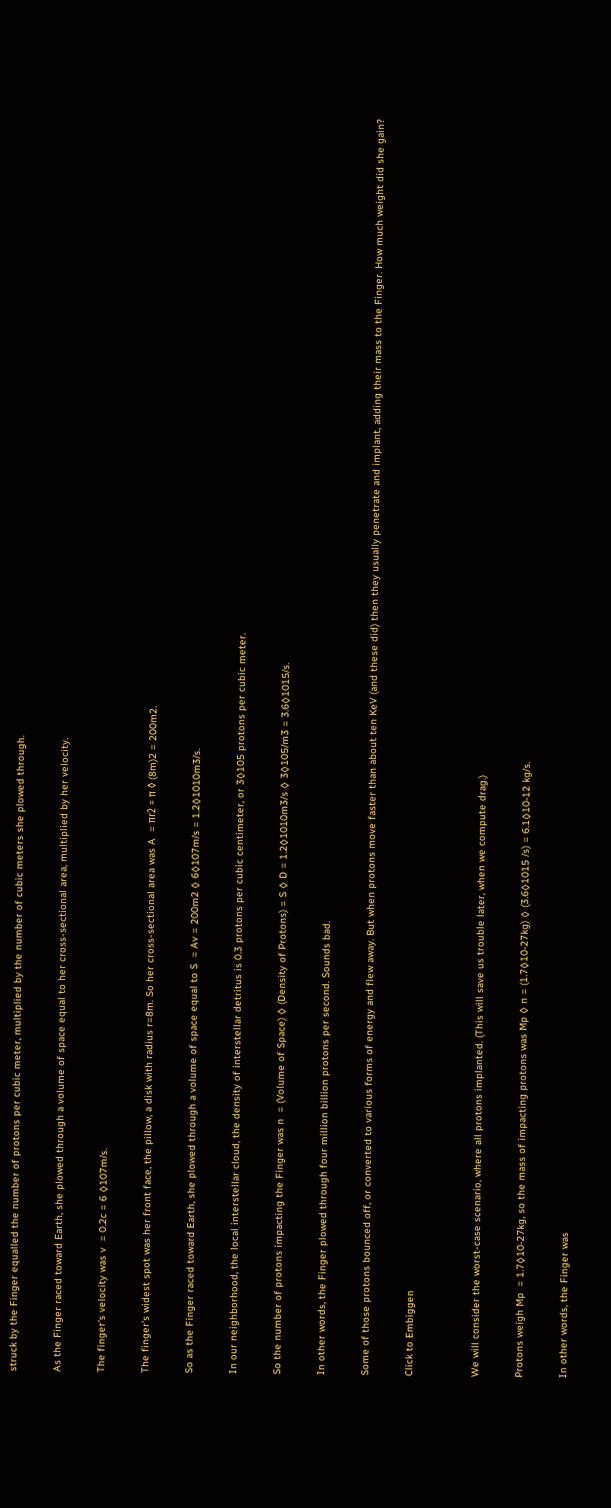struck by the Finger equalled the number of protons per cubic meter, multiplied by the number of cubic meters she plowed through.

As the Finger raced toward Earth, she plowed through a volume of space equal to her cross-sectional area, multiplied by her velocity.

The finger's velocity was v  = 0.2c = 6 ◊107m/s.

The finger's widest spot was her front face, the pillow, a disk with radius r=8m. So her cross-sectional area was A  = πr2 = π ◊ (8m)2 = 200m2.

So as the Finger raced toward Earth, she plowed through a volume of space equal to S  = Av = 200m2 ◊ 6◊107m/s = 1.2◊1010m3/s.

In our neighborhood, the local interstellar cloud, the density of interstellar detritus is 0.3 protons per cubic centimeter, or 3◊105 protons per cubic meter.

So the number of protons impacting the Finger was n  = (Volume of Space) ◊ (Density of Protons) = S ◊ D = 1.2◊1010m3/s ◊ 3◊105/m3 = 3.6◊1015/s.

In other words, the Finger plowed through four million billion protons per second. Sounds bad.

Some of those protons bounced off, or converted to various forms of energy and flew away. But when protons move faster than about ten KeV (and these did) then they usually penetrate and implant, adding their mass to the Finger. How much weight did she gain?

Click to Embiggen


We will consider the worst-case scenario, where all protons implanted. (This will save us trouble later, when we compute drag.)

Protons weigh Mp  = 1.7◊10‑27kg, so the mass of impacting protons was Mp ◊ n = (1.7◊10‑27kg) ◊ (3.6◊1015 /s) = 6.1◊10‑12 kg/s.

In other words, the Finger was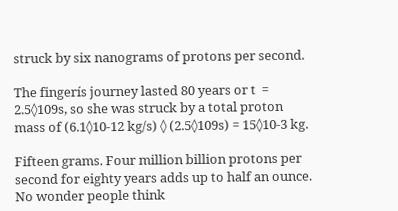struck by six nanograms of protons per second.

The fingerís journey lasted 80 years or t  = 2.5◊109s, so she was struck by a total proton mass of (6.1◊10‑12 kg/s) ◊ (2.5◊109s) = 15◊10‑3 kg.

Fifteen grams. Four million billion protons per second for eighty years adds up to half an ounce. No wonder people think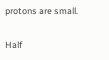protons are small.

Half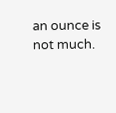an ounce is not much.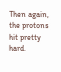Then again, the protons hit pretty hard.